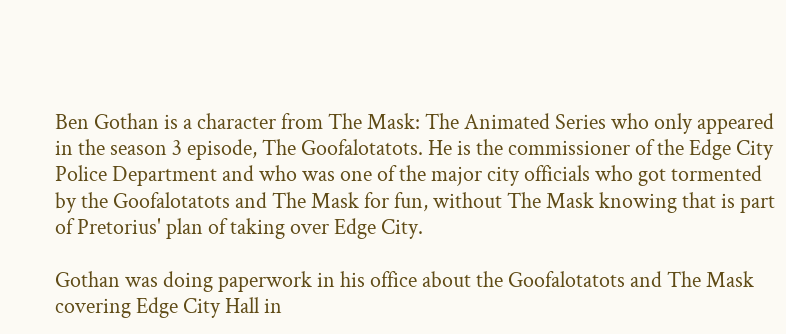Ben Gothan is a character from The Mask: The Animated Series who only appeared in the season 3 episode, The Goofalotatots. He is the commissioner of the Edge City Police Department and who was one of the major city officials who got tormented by the Goofalotatots and The Mask for fun, without The Mask knowing that is part of Pretorius' plan of taking over Edge City.

Gothan was doing paperwork in his office about the Goofalotatots and The Mask covering Edge City Hall in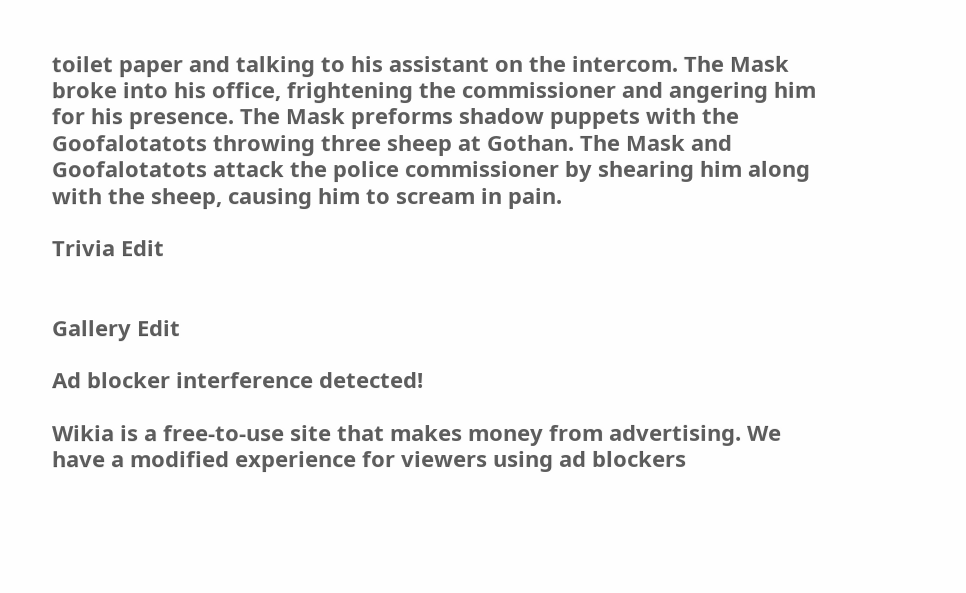toilet paper and talking to his assistant on the intercom. The Mask broke into his office, frightening the commissioner and angering him for his presence. The Mask preforms shadow puppets with the Goofalotatots throwing three sheep at Gothan. The Mask and Goofalotatots attack the police commissioner by shearing him along with the sheep, causing him to scream in pain.

Trivia Edit


Gallery Edit

Ad blocker interference detected!

Wikia is a free-to-use site that makes money from advertising. We have a modified experience for viewers using ad blockers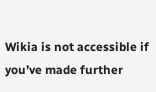Wikia is not accessible if you’ve made further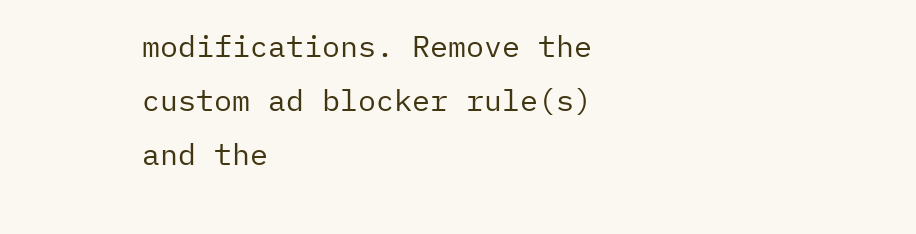modifications. Remove the custom ad blocker rule(s) and the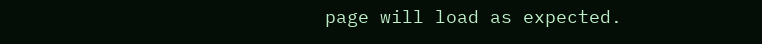page will load as expected.